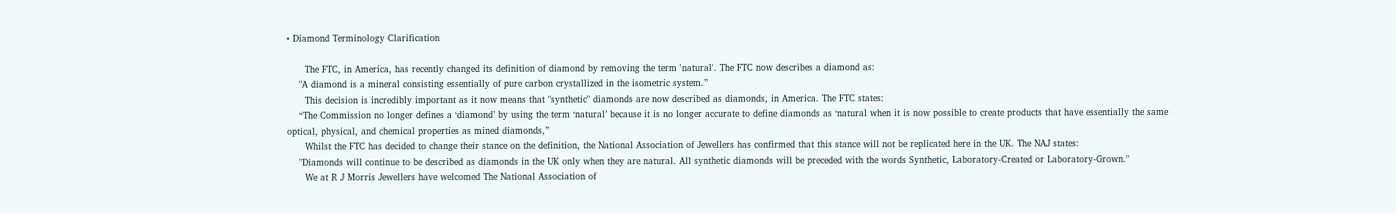• Diamond Terminology Clarification

      The FTC, in America, has recently changed its definition of diamond by removing the term 'natural'. The FTC now describes a diamond as:
    "A diamond is a mineral consisting essentially of pure carbon crystallized in the isometric system.”
      This decision is incredibly important as it now means that "synthetic" diamonds are now described as diamonds, in America. The FTC states:
    “The Commission no longer defines a ‘diamond’ by using the term ‘natural’ because it is no longer accurate to define diamonds as ‘natural when it is now possible to create products that have essentially the same optical, physical, and chemical properties as mined diamonds,”
      Whilst the FTC has decided to change their stance on the definition, the National Association of Jewellers has confirmed that this stance will not be replicated here in the UK. The NAJ states:
    "Diamonds will continue to be described as diamonds in the UK only when they are natural. All synthetic diamonds will be preceded with the words Synthetic, Laboratory-Created or Laboratory-Grown."
      We at R J Morris Jewellers have welcomed The National Association of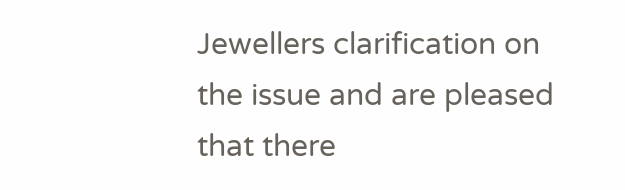Jewellers clarification on the issue and are pleased that there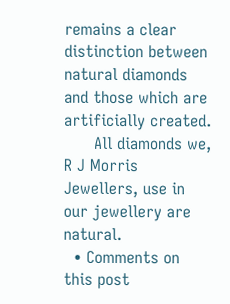remains a clear distinction between natural diamonds and those which are artificially created.
      All diamonds we, R J Morris Jewellers, use in our jewellery are natural.
  • Comments on this post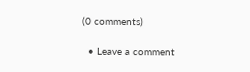(0 comments)

  • Leave a comment